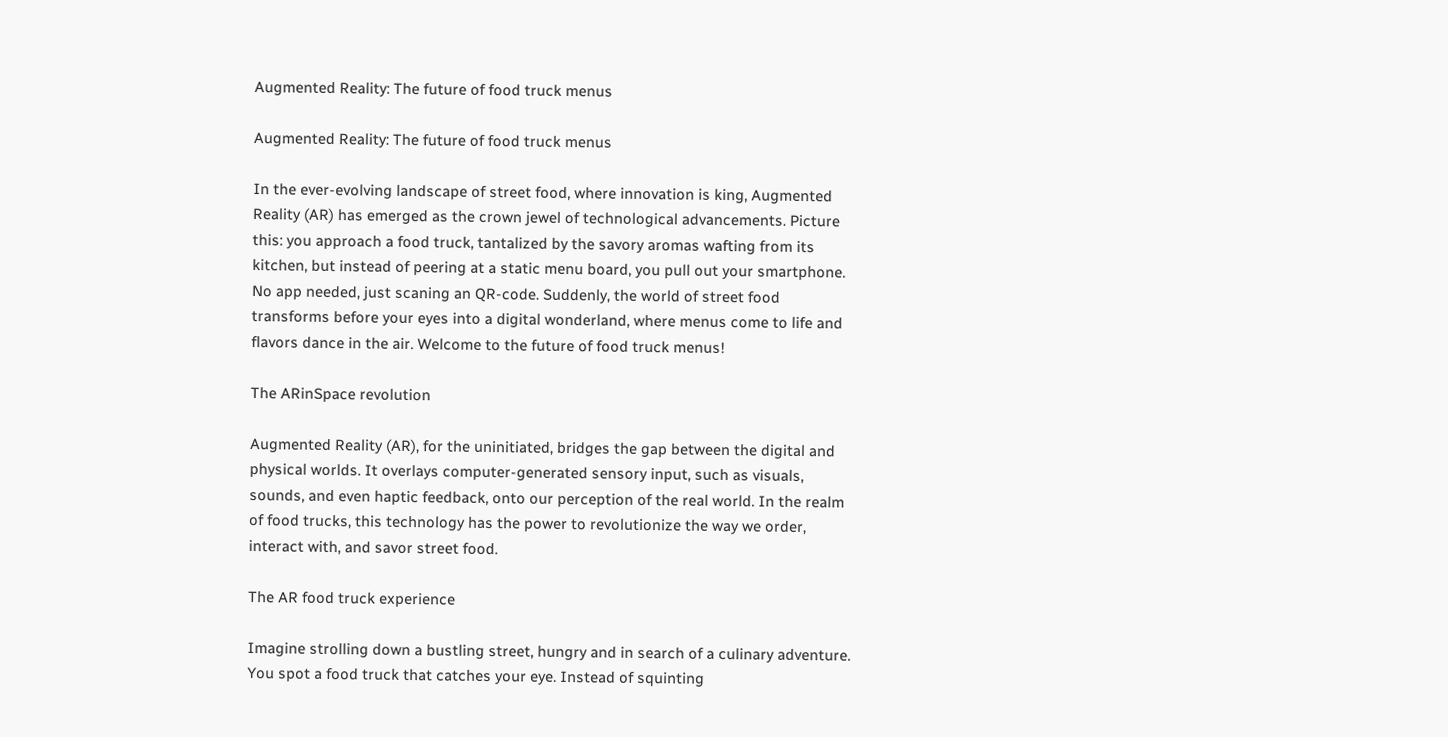Augmented Reality: The future of food truck menus

Augmented Reality: The future of food truck menus

In the ever-evolving landscape of street food, where innovation is king, Augmented Reality (AR) has emerged as the crown jewel of technological advancements. Picture this: you approach a food truck, tantalized by the savory aromas wafting from its kitchen, but instead of peering at a static menu board, you pull out your smartphone. No app needed, just scaning an QR-code. Suddenly, the world of street food transforms before your eyes into a digital wonderland, where menus come to life and flavors dance in the air. Welcome to the future of food truck menus!

The ARinSpace revolution

Augmented Reality (AR), for the uninitiated, bridges the gap between the digital and physical worlds. It overlays computer-generated sensory input, such as visuals, sounds, and even haptic feedback, onto our perception of the real world. In the realm of food trucks, this technology has the power to revolutionize the way we order, interact with, and savor street food.

The AR food truck experience

Imagine strolling down a bustling street, hungry and in search of a culinary adventure. You spot a food truck that catches your eye. Instead of squinting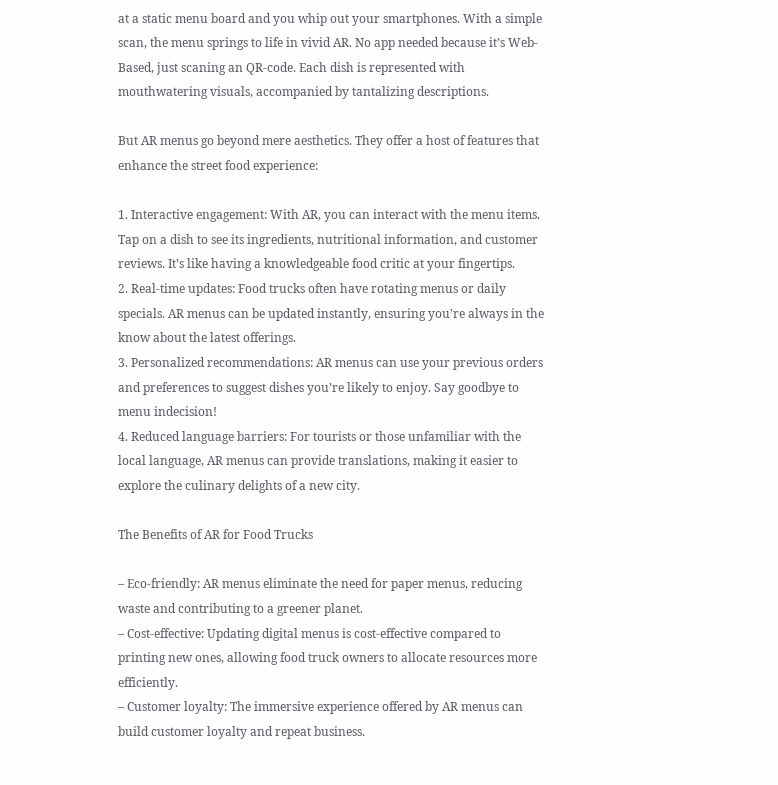at a static menu board and you whip out your smartphones. With a simple scan, the menu springs to life in vivid AR. No app needed because it’s Web-Based, just scaning an QR-code. Each dish is represented with mouthwatering visuals, accompanied by tantalizing descriptions.

But AR menus go beyond mere aesthetics. They offer a host of features that enhance the street food experience:

1. Interactive engagement: With AR, you can interact with the menu items. Tap on a dish to see its ingredients, nutritional information, and customer reviews. It’s like having a knowledgeable food critic at your fingertips.
2. Real-time updates: Food trucks often have rotating menus or daily specials. AR menus can be updated instantly, ensuring you’re always in the know about the latest offerings.
3. Personalized recommendations: AR menus can use your previous orders and preferences to suggest dishes you’re likely to enjoy. Say goodbye to menu indecision!
4. Reduced language barriers: For tourists or those unfamiliar with the local language, AR menus can provide translations, making it easier to explore the culinary delights of a new city.

The Benefits of AR for Food Trucks

– Eco-friendly: AR menus eliminate the need for paper menus, reducing waste and contributing to a greener planet.
– Cost-effective: Updating digital menus is cost-effective compared to printing new ones, allowing food truck owners to allocate resources more efficiently.
– Customer loyalty: The immersive experience offered by AR menus can build customer loyalty and repeat business.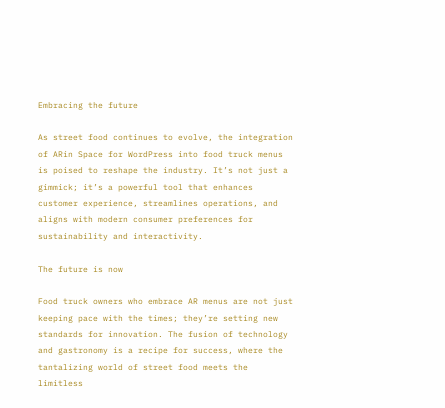Embracing the future

As street food continues to evolve, the integration of ARin Space for WordPress into food truck menus is poised to reshape the industry. It’s not just a gimmick; it’s a powerful tool that enhances customer experience, streamlines operations, and aligns with modern consumer preferences for sustainability and interactivity.

The future is now

Food truck owners who embrace AR menus are not just keeping pace with the times; they’re setting new standards for innovation. The fusion of technology and gastronomy is a recipe for success, where the tantalizing world of street food meets the limitless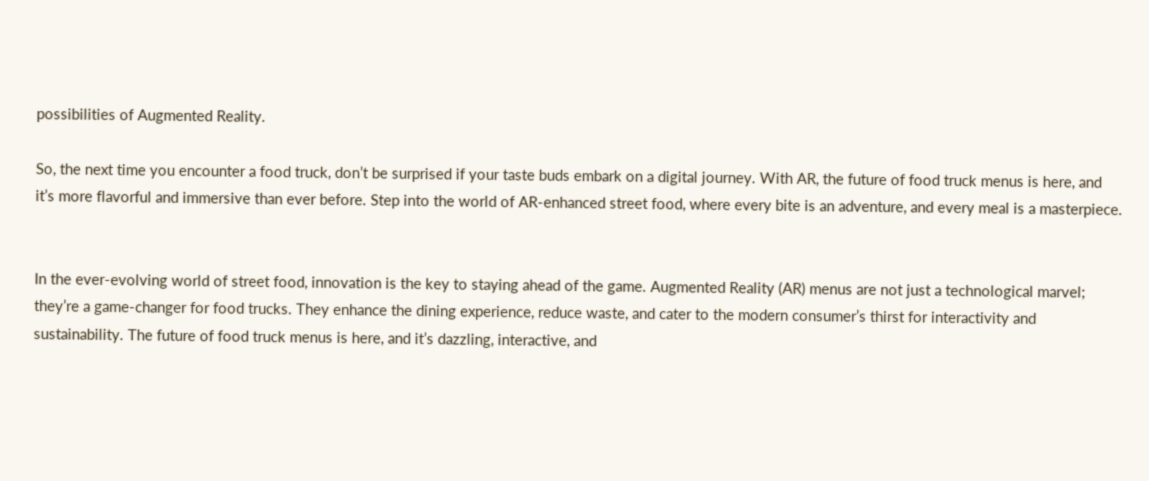possibilities of Augmented Reality.

So, the next time you encounter a food truck, don’t be surprised if your taste buds embark on a digital journey. With AR, the future of food truck menus is here, and it’s more flavorful and immersive than ever before. Step into the world of AR-enhanced street food, where every bite is an adventure, and every meal is a masterpiece.


In the ever-evolving world of street food, innovation is the key to staying ahead of the game. Augmented Reality (AR) menus are not just a technological marvel; they’re a game-changer for food trucks. They enhance the dining experience, reduce waste, and cater to the modern consumer’s thirst for interactivity and sustainability. The future of food truck menus is here, and it’s dazzling, interactive, and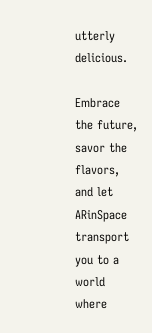utterly delicious.

Embrace the future, savor the flavors, and let ARinSpace transport you to a world where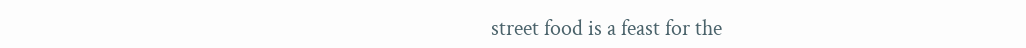street food is a feast for the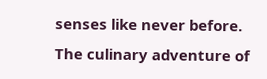senses like never before. The culinary adventure of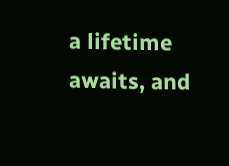a lifetime awaits, and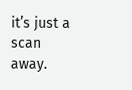it’s just a scan away.